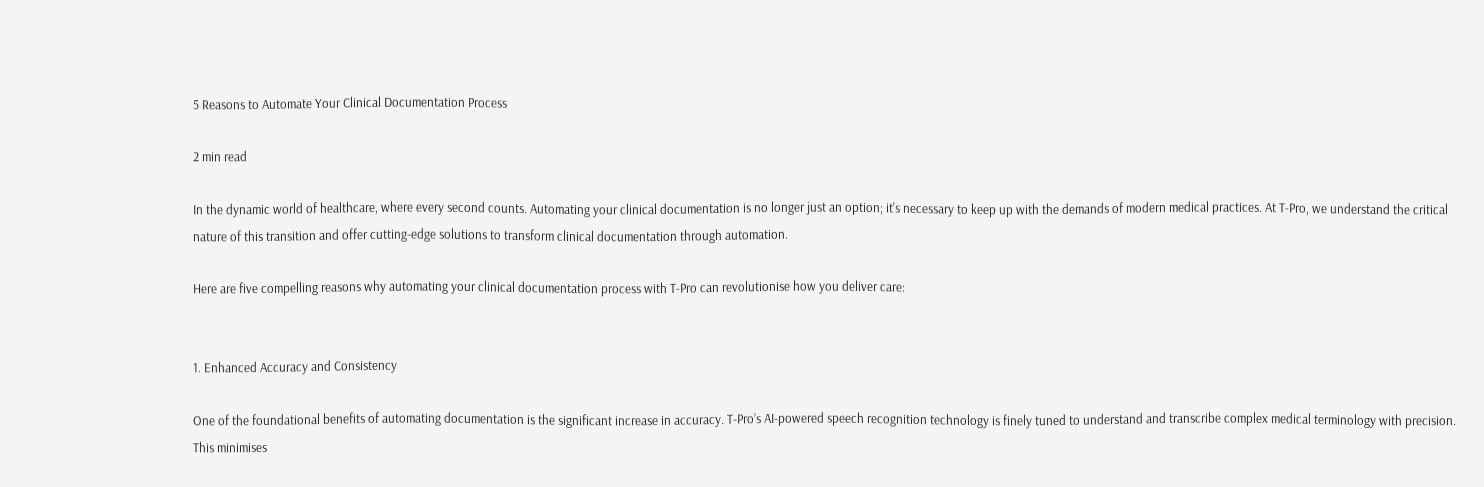5 Reasons to Automate Your Clinical Documentation Process

2 min read

In the dynamic world of healthcare, where every second counts. Automating your clinical documentation is no longer just an option; it's necessary to keep up with the demands of modern medical practices. At T-Pro, we understand the critical nature of this transition and offer cutting-edge solutions to transform clinical documentation through automation.

Here are five compelling reasons why automating your clinical documentation process with T-Pro can revolutionise how you deliver care:


1. Enhanced Accuracy and Consistency

One of the foundational benefits of automating documentation is the significant increase in accuracy. T-Pro’s AI-powered speech recognition technology is finely tuned to understand and transcribe complex medical terminology with precision. This minimises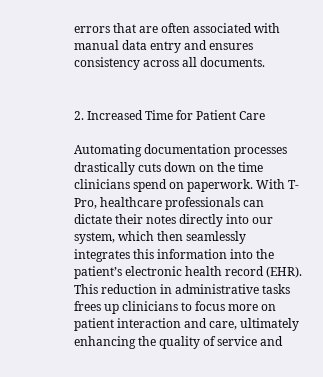errors that are often associated with manual data entry and ensures consistency across all documents.


2. Increased Time for Patient Care

Automating documentation processes drastically cuts down on the time clinicians spend on paperwork. With T-Pro, healthcare professionals can dictate their notes directly into our system, which then seamlessly integrates this information into the patient’s electronic health record (EHR). This reduction in administrative tasks frees up clinicians to focus more on patient interaction and care, ultimately enhancing the quality of service and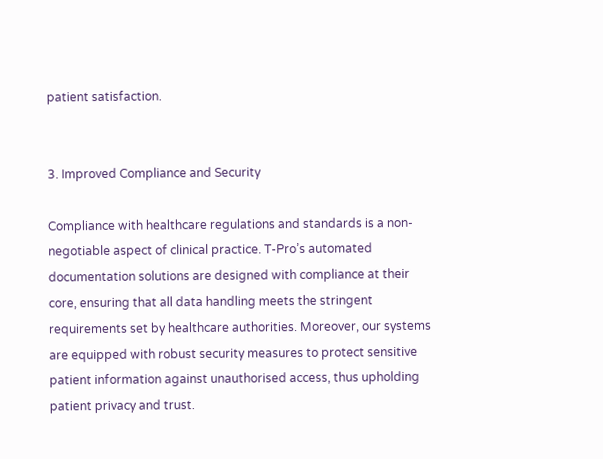patient satisfaction.


3. Improved Compliance and Security

Compliance with healthcare regulations and standards is a non-negotiable aspect of clinical practice. T-Pro’s automated documentation solutions are designed with compliance at their core, ensuring that all data handling meets the stringent requirements set by healthcare authorities. Moreover, our systems are equipped with robust security measures to protect sensitive patient information against unauthorised access, thus upholding patient privacy and trust.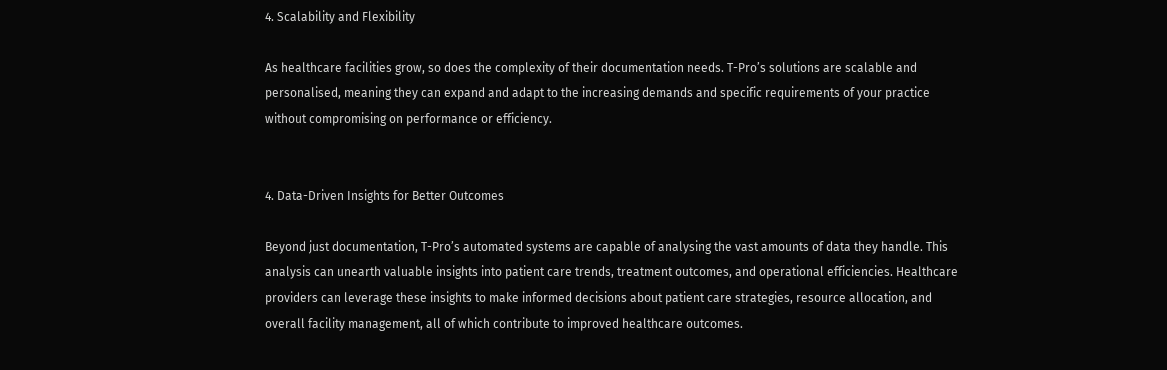4. Scalability and Flexibility

As healthcare facilities grow, so does the complexity of their documentation needs. T-Pro’s solutions are scalable and personalised, meaning they can expand and adapt to the increasing demands and specific requirements of your practice without compromising on performance or efficiency.


4. Data-Driven Insights for Better Outcomes

Beyond just documentation, T-Pro’s automated systems are capable of analysing the vast amounts of data they handle. This analysis can unearth valuable insights into patient care trends, treatment outcomes, and operational efficiencies. Healthcare providers can leverage these insights to make informed decisions about patient care strategies, resource allocation, and overall facility management, all of which contribute to improved healthcare outcomes.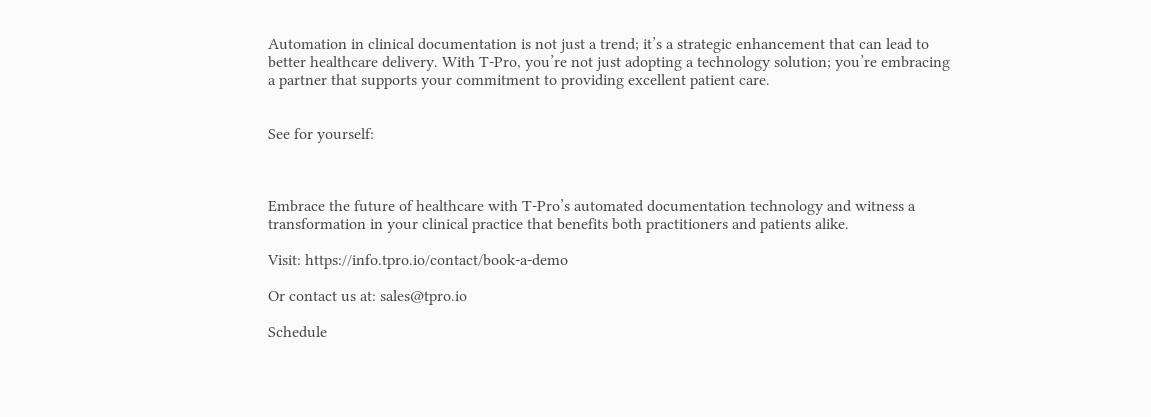Automation in clinical documentation is not just a trend; it’s a strategic enhancement that can lead to better healthcare delivery. With T-Pro, you’re not just adopting a technology solution; you’re embracing a partner that supports your commitment to providing excellent patient care.


See for yourself:



Embrace the future of healthcare with T-Pro’s automated documentation technology and witness a transformation in your clinical practice that benefits both practitioners and patients alike.

Visit: https://info.tpro.io/contact/book-a-demo

Or contact us at: sales@tpro.io

Schedule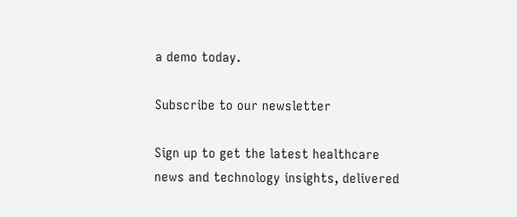a demo today.

Subscribe to our newsletter

Sign up to get the latest healthcare news and technology insights, delivered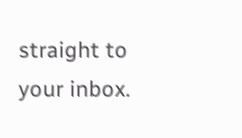straight to your inbox.